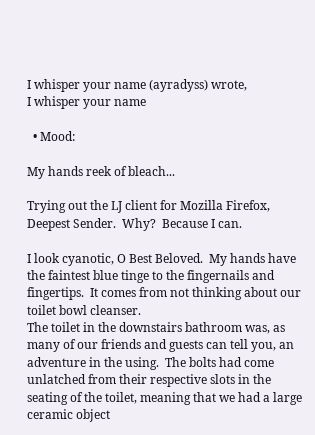I whisper your name (ayradyss) wrote,
I whisper your name

  • Mood:

My hands reek of bleach...

Trying out the LJ client for Mozilla Firefox, Deepest Sender.  Why?  Because I can.

I look cyanotic, O Best Beloved.  My hands have the faintest blue tinge to the fingernails and fingertips.  It comes from not thinking about our toilet bowl cleanser.
The toilet in the downstairs bathroom was, as many of our friends and guests can tell you, an adventure in the using.  The bolts had come unlatched from their respective slots in the seating of the toilet, meaning that we had a large ceramic object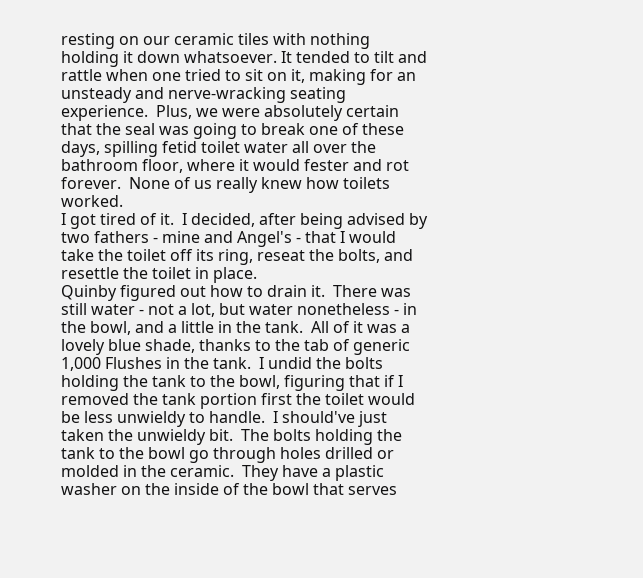resting on our ceramic tiles with nothing holding it down whatsoever. It tended to tilt and rattle when one tried to sit on it, making for an unsteady and nerve-wracking seating experience.  Plus, we were absolutely certain that the seal was going to break one of these days, spilling fetid toilet water all over the bathroom floor, where it would fester and rot forever.  None of us really knew how toilets worked.
I got tired of it.  I decided, after being advised by two fathers - mine and Angel's - that I would take the toilet off its ring, reseat the bolts, and resettle the toilet in place.
Quinby figured out how to drain it.  There was still water - not a lot, but water nonetheless - in the bowl, and a little in the tank.  All of it was a lovely blue shade, thanks to the tab of generic 1,000 Flushes in the tank.  I undid the bolts holding the tank to the bowl, figuring that if I removed the tank portion first the toilet would be less unwieldy to handle.  I should've just taken the unwieldy bit.  The bolts holding the tank to the bowl go through holes drilled or molded in the ceramic.  They have a plastic washer on the inside of the bowl that serves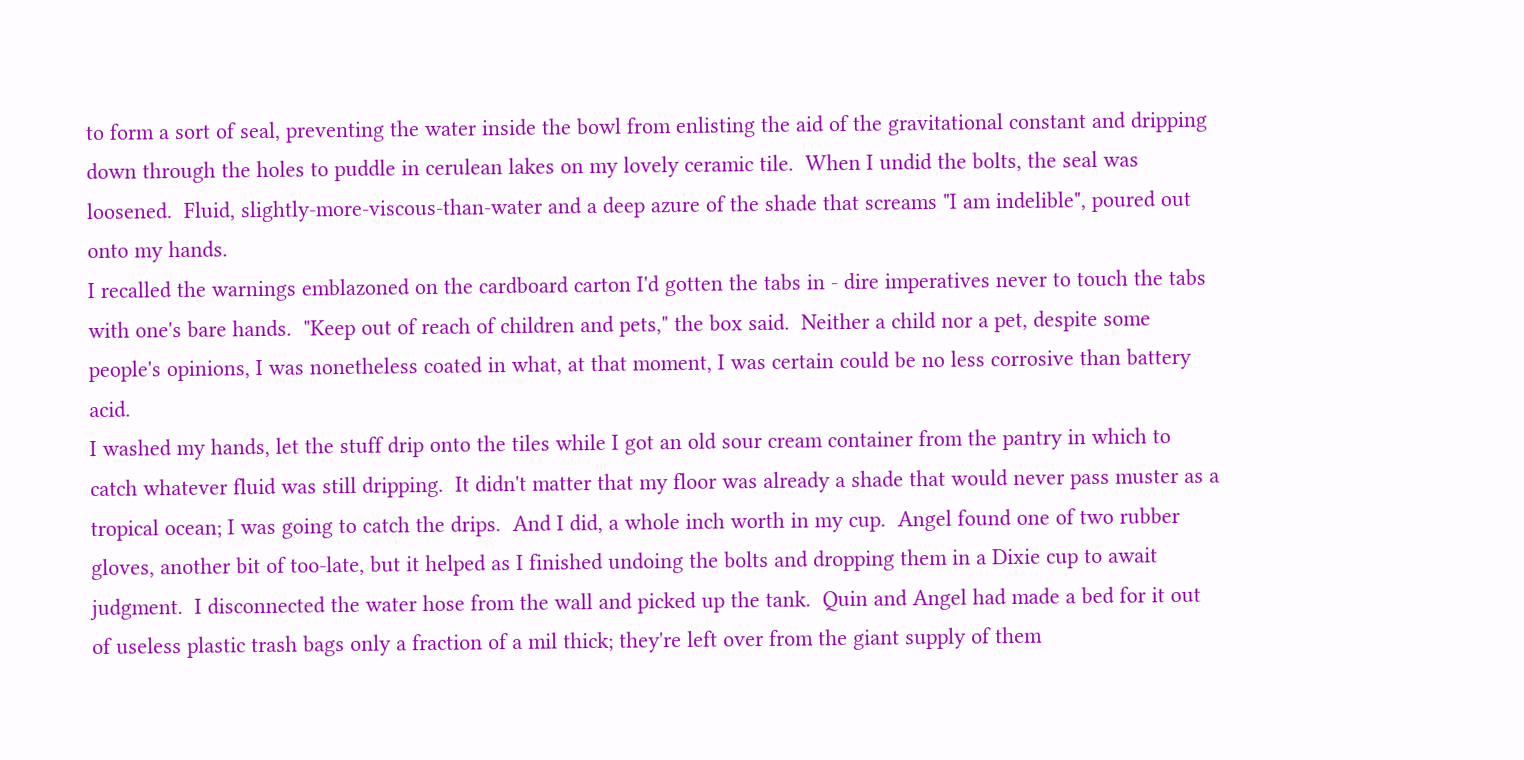to form a sort of seal, preventing the water inside the bowl from enlisting the aid of the gravitational constant and dripping down through the holes to puddle in cerulean lakes on my lovely ceramic tile.  When I undid the bolts, the seal was loosened.  Fluid, slightly-more-viscous-than-water and a deep azure of the shade that screams "I am indelible", poured out onto my hands.
I recalled the warnings emblazoned on the cardboard carton I'd gotten the tabs in - dire imperatives never to touch the tabs with one's bare hands.  "Keep out of reach of children and pets," the box said.  Neither a child nor a pet, despite some people's opinions, I was nonetheless coated in what, at that moment, I was certain could be no less corrosive than battery acid.
I washed my hands, let the stuff drip onto the tiles while I got an old sour cream container from the pantry in which to catch whatever fluid was still dripping.  It didn't matter that my floor was already a shade that would never pass muster as a tropical ocean; I was going to catch the drips.  And I did, a whole inch worth in my cup.  Angel found one of two rubber gloves, another bit of too-late, but it helped as I finished undoing the bolts and dropping them in a Dixie cup to await judgment.  I disconnected the water hose from the wall and picked up the tank.  Quin and Angel had made a bed for it out of useless plastic trash bags only a fraction of a mil thick; they're left over from the giant supply of them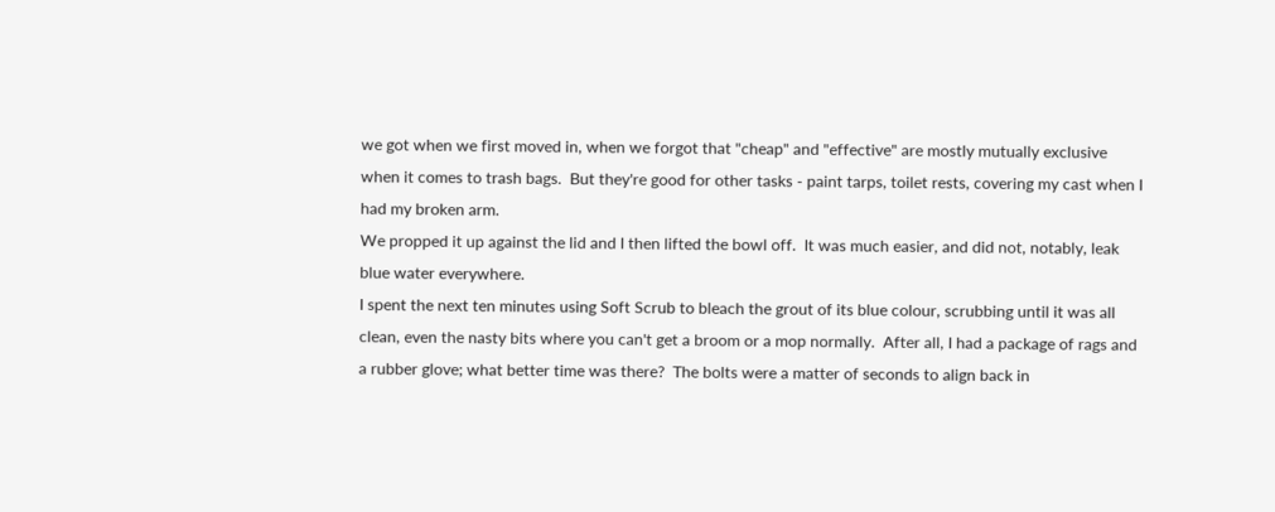we got when we first moved in, when we forgot that "cheap" and "effective" are mostly mutually exclusive when it comes to trash bags.  But they're good for other tasks - paint tarps, toilet rests, covering my cast when I had my broken arm.
We propped it up against the lid and I then lifted the bowl off.  It was much easier, and did not, notably, leak blue water everywhere.
I spent the next ten minutes using Soft Scrub to bleach the grout of its blue colour, scrubbing until it was all clean, even the nasty bits where you can't get a broom or a mop normally.  After all, I had a package of rags and a rubber glove; what better time was there?  The bolts were a matter of seconds to align back in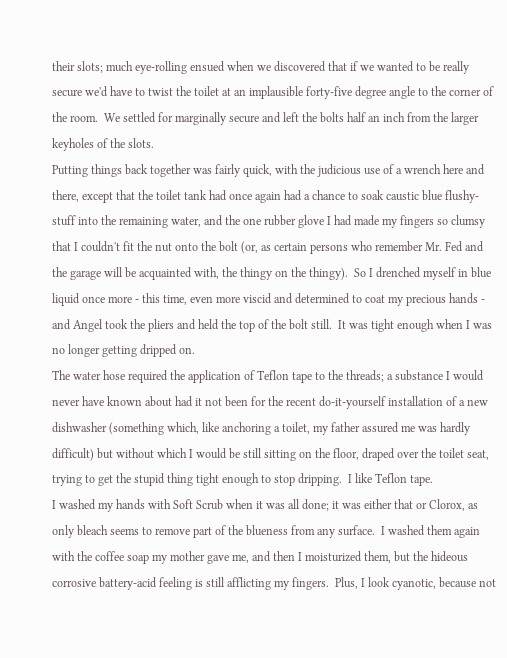their slots; much eye-rolling ensued when we discovered that if we wanted to be really secure we'd have to twist the toilet at an implausible forty-five degree angle to the corner of the room.  We settled for marginally secure and left the bolts half an inch from the larger keyholes of the slots.
Putting things back together was fairly quick, with the judicious use of a wrench here and there, except that the toilet tank had once again had a chance to soak caustic blue flushy-stuff into the remaining water, and the one rubber glove I had made my fingers so clumsy that I couldn't fit the nut onto the bolt (or, as certain persons who remember Mr. Fed and the garage will be acquainted with, the thingy on the thingy).  So I drenched myself in blue liquid once more - this time, even more viscid and determined to coat my precious hands - and Angel took the pliers and held the top of the bolt still.  It was tight enough when I was no longer getting dripped on.
The water hose required the application of Teflon tape to the threads; a substance I would never have known about had it not been for the recent do-it-yourself installation of a new dishwasher (something which, like anchoring a toilet, my father assured me was hardly difficult) but without which I would be still sitting on the floor, draped over the toilet seat, trying to get the stupid thing tight enough to stop dripping.  I like Teflon tape.
I washed my hands with Soft Scrub when it was all done; it was either that or Clorox, as only bleach seems to remove part of the blueness from any surface.  I washed them again with the coffee soap my mother gave me, and then I moisturized them, but the hideous corrosive battery-acid feeling is still afflicting my fingers.  Plus, I look cyanotic, because not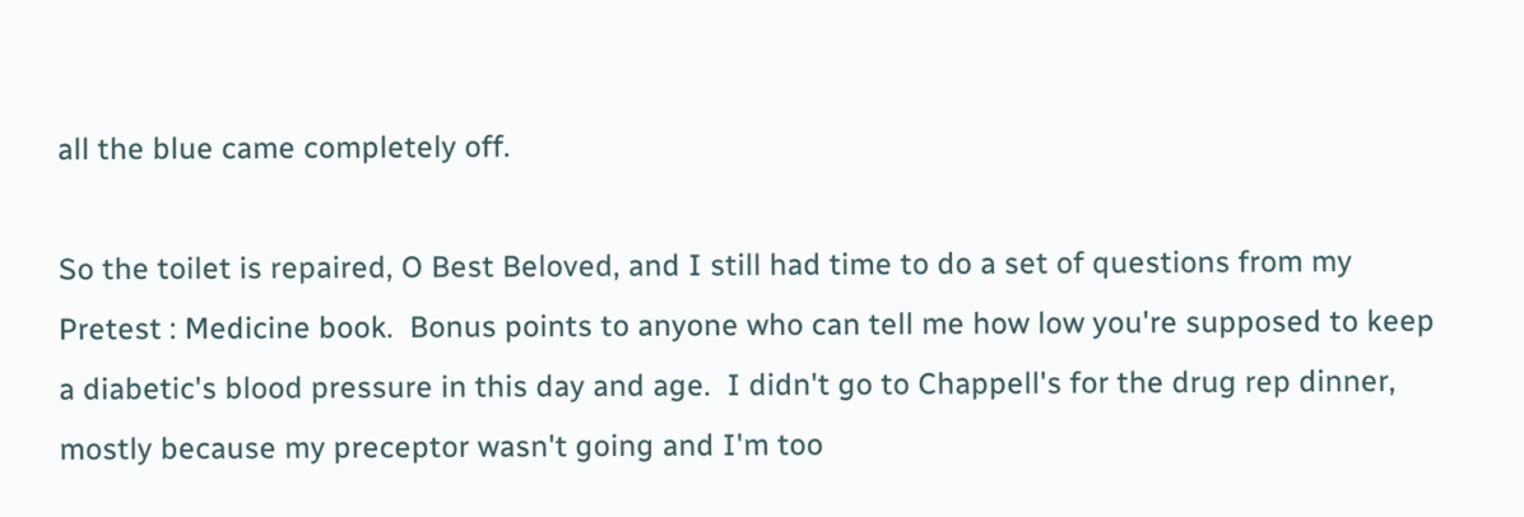all the blue came completely off.

So the toilet is repaired, O Best Beloved, and I still had time to do a set of questions from my Pretest : Medicine book.  Bonus points to anyone who can tell me how low you're supposed to keep a diabetic's blood pressure in this day and age.  I didn't go to Chappell's for the drug rep dinner, mostly because my preceptor wasn't going and I'm too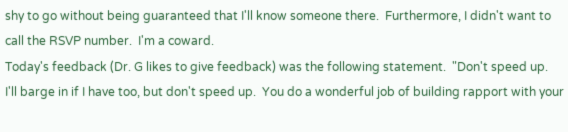shy to go without being guaranteed that I'll know someone there.  Furthermore, I didn't want to call the RSVP number.  I'm a coward.
Today's feedback (Dr. G likes to give feedback) was the following statement.  "Don't speed up.  I'll barge in if I have too, but don't speed up.  You do a wonderful job of building rapport with your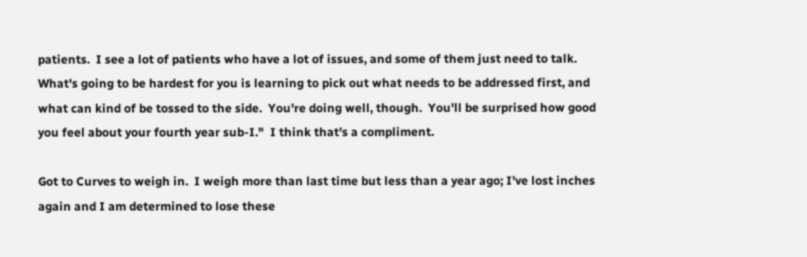patients.  I see a lot of patients who have a lot of issues, and some of them just need to talk.  What's going to be hardest for you is learning to pick out what needs to be addressed first, and what can kind of be tossed to the side.  You're doing well, though.  You'll be surprised how good you feel about your fourth year sub-I."  I think that's a compliment.

Got to Curves to weigh in.  I weigh more than last time but less than a year ago; I've lost inches again and I am determined to lose these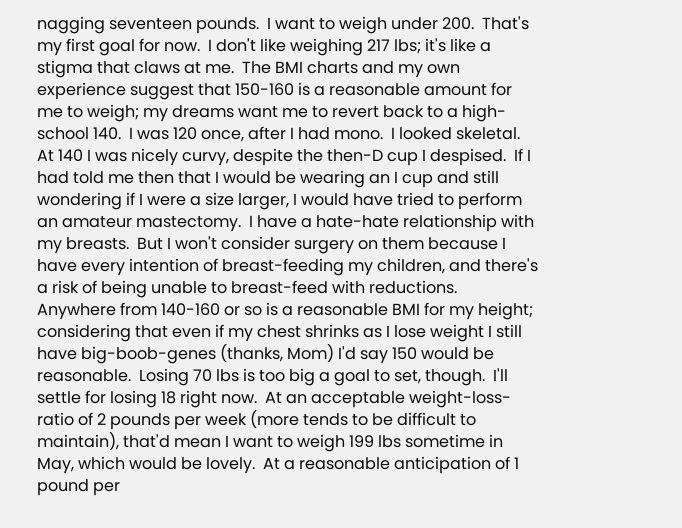nagging seventeen pounds.  I want to weigh under 200.  That's my first goal for now.  I don't like weighing 217 lbs; it's like a stigma that claws at me.  The BMI charts and my own experience suggest that 150-160 is a reasonable amount for me to weigh; my dreams want me to revert back to a high-school 140.  I was 120 once, after I had mono.  I looked skeletal.  At 140 I was nicely curvy, despite the then-D cup I despised.  If I had told me then that I would be wearing an I cup and still wondering if I were a size larger, I would have tried to perform an amateur mastectomy.  I have a hate-hate relationship with my breasts.  But I won't consider surgery on them because I have every intention of breast-feeding my children, and there's a risk of being unable to breast-feed with reductions.  Anywhere from 140-160 or so is a reasonable BMI for my height; considering that even if my chest shrinks as I lose weight I still have big-boob-genes (thanks, Mom) I'd say 150 would be reasonable.  Losing 70 lbs is too big a goal to set, though.  I'll settle for losing 18 right now.  At an acceptable weight-loss-ratio of 2 pounds per week (more tends to be difficult to maintain), that'd mean I want to weigh 199 lbs sometime in May, which would be lovely.  At a reasonable anticipation of 1 pound per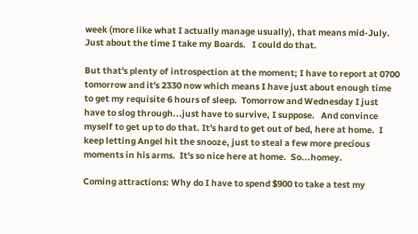week (more like what I actually manage usually), that means mid-July.  Just about the time I take my Boards.   I could do that.

But that's plenty of introspection at the moment; I have to report at 0700 tomorrow and it's 2330 now which means I have just about enough time to get my requisite 6 hours of sleep.  Tomorrow and Wednesday I just have to slog through...just have to survive, I suppose.   And convince myself to get up to do that. It's hard to get out of bed, here at home.  I keep letting Angel hit the snooze, just to steal a few more precious moments in his arms.  It's so nice here at home.  So...homey.

Coming attractions: Why do I have to spend $900 to take a test my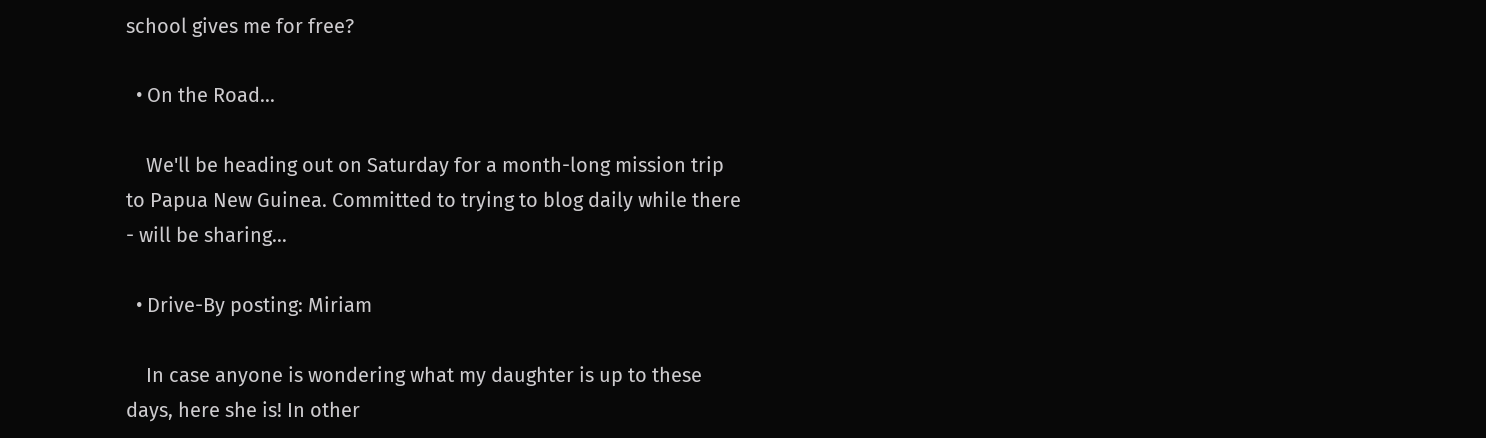school gives me for free?

  • On the Road...

    We'll be heading out on Saturday for a month-long mission trip to Papua New Guinea. Committed to trying to blog daily while there - will be sharing…

  • Drive-By posting: Miriam

    In case anyone is wondering what my daughter is up to these days, here she is! In other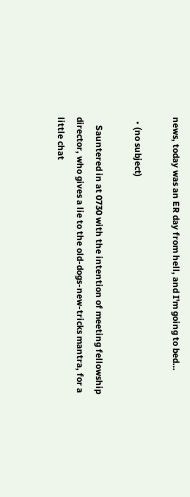news, today was an ER day from hell, and I'm going to bed…

  • (no subject)

    Sauntered in at 0730 with the intention of meeting fellowship director, who gives a lie to the old-dogs-new-tricks mantra, for a little chat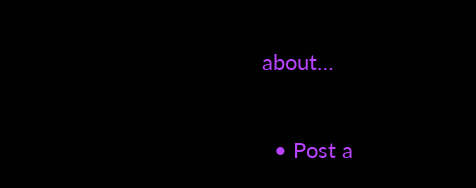about…

  • Post a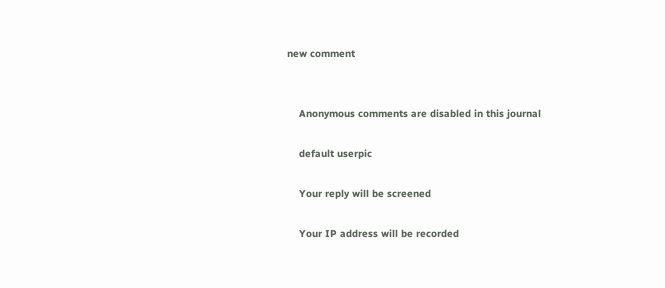new comment


    Anonymous comments are disabled in this journal

    default userpic

    Your reply will be screened

    Your IP address will be recorded